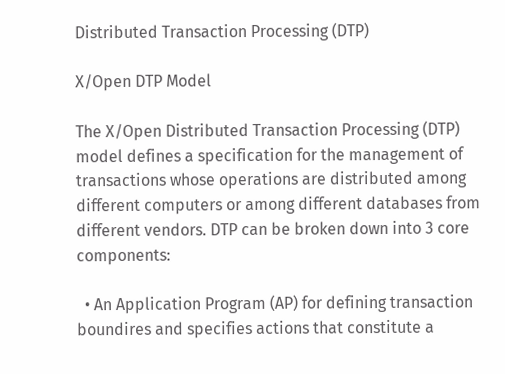Distributed Transaction Processing (DTP)

X/Open DTP Model

The X/Open Distributed Transaction Processing (DTP) model defines a specification for the management of transactions whose operations are distributed among different computers or among different databases from different vendors. DTP can be broken down into 3 core components:

  • An Application Program (AP) for defining transaction boundires and specifies actions that constitute a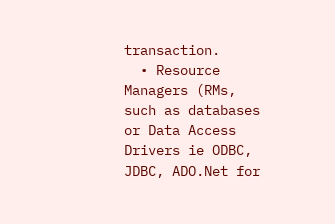transaction.
  • Resource Managers (RMs, such as databases or Data Access Drivers ie ODBC, JDBC, ADO.Net for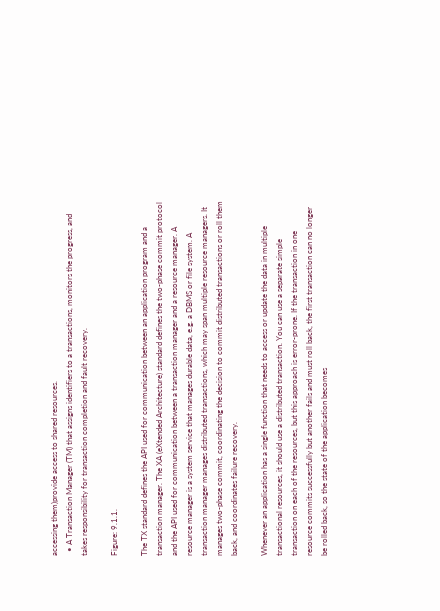accessing them)provide access to shared resources.
  • A Transaction Manager (TM) that assigns identifiers to a transactions, monitors the progress, and takes responsibility for transaction completion and fault recovery.

Figure: 9.1.1.

The TX standard defines the API used for communication between an application program and a transaction manager. The XA (eXtended Architecture) standard defines the two-phase commit protocol and the API used for communication between a transaction manager and a resource manager. A resource manager is a system service that manages durable data, e.g. a DBMS or file system. A transaction manager manages distributed transactions, which may span multiple resource managers. It manages two-phase commit, coordinating the decision to commit distributed transactions or roll them back, and coordinates failure recovery.

Whenever an application has a single function that needs to access or update the data in multiple transactional resources, it should use a distributed transaction. You can use a separate simple transaction on each of the resources, but this approach is error-prone. If the transaction in one resource commits successfully but another fails and must roll back, the first transaction can no longer be rolled back, so the state of the application becomes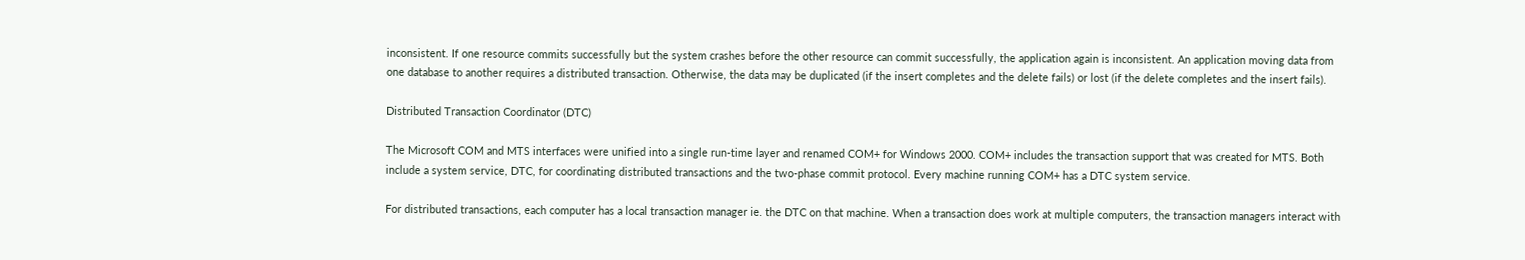inconsistent. If one resource commits successfully but the system crashes before the other resource can commit successfully, the application again is inconsistent. An application moving data from one database to another requires a distributed transaction. Otherwise, the data may be duplicated (if the insert completes and the delete fails) or lost (if the delete completes and the insert fails).

Distributed Transaction Coordinator (DTC)

The Microsoft COM and MTS interfaces were unified into a single run-time layer and renamed COM+ for Windows 2000. COM+ includes the transaction support that was created for MTS. Both include a system service, DTC, for coordinating distributed transactions and the two-phase commit protocol. Every machine running COM+ has a DTC system service.

For distributed transactions, each computer has a local transaction manager ie. the DTC on that machine. When a transaction does work at multiple computers, the transaction managers interact with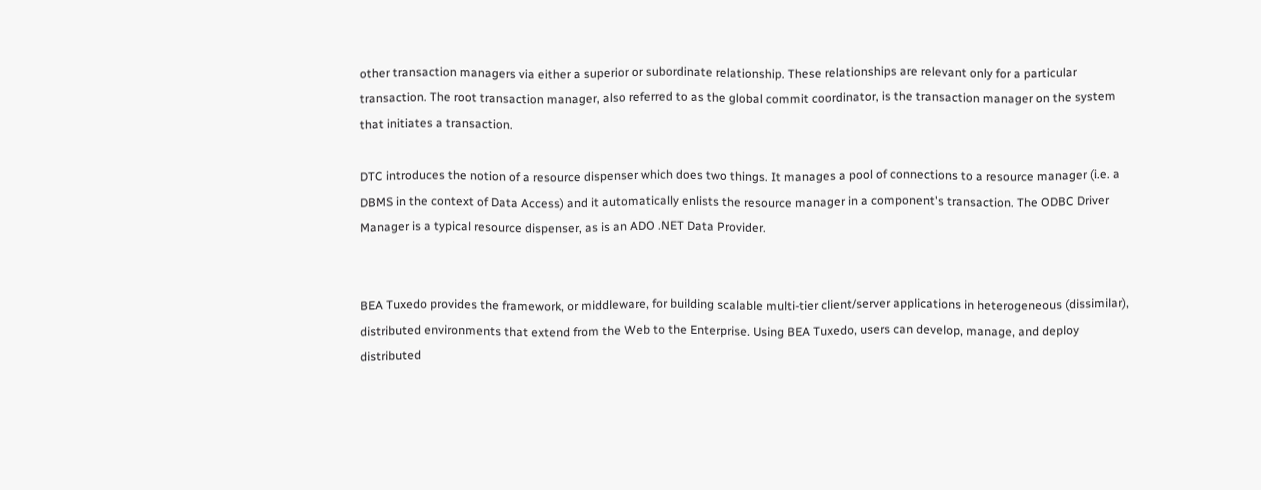other transaction managers via either a superior or subordinate relationship. These relationships are relevant only for a particular transaction. The root transaction manager, also referred to as the global commit coordinator, is the transaction manager on the system that initiates a transaction.

DTC introduces the notion of a resource dispenser which does two things. It manages a pool of connections to a resource manager (i.e. a DBMS in the context of Data Access) and it automatically enlists the resource manager in a component's transaction. The ODBC Driver Manager is a typical resource dispenser, as is an ADO .NET Data Provider.


BEA Tuxedo provides the framework, or middleware, for building scalable multi-tier client/server applications in heterogeneous (dissimilar), distributed environments that extend from the Web to the Enterprise. Using BEA Tuxedo, users can develop, manage, and deploy distributed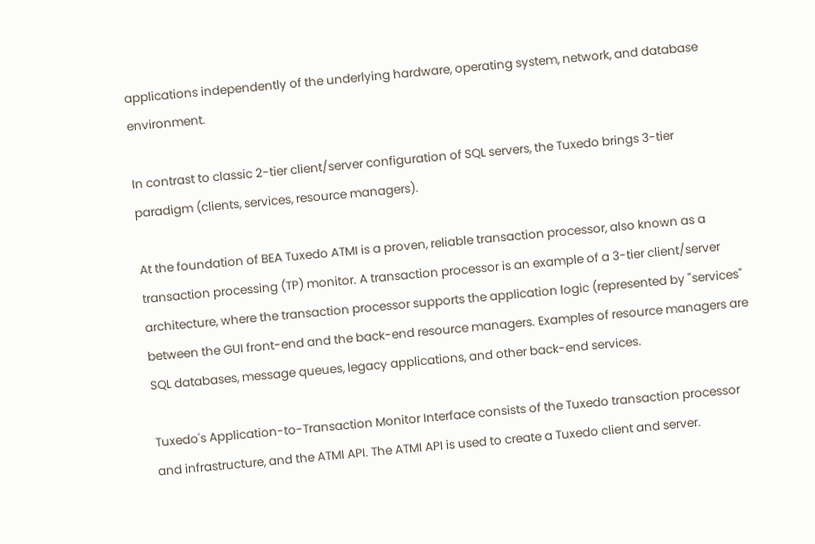applications independently of the underlying hardware, operating system, network, and database environment.

In contrast to classic 2-tier client/server configuration of SQL servers, the Tuxedo brings 3-tier paradigm (clients, services, resource managers).

At the foundation of BEA Tuxedo ATMI is a proven, reliable transaction processor, also known as a transaction processing (TP) monitor. A transaction processor is an example of a 3-tier client/server architecture, where the transaction processor supports the application logic (represented by "services" between the GUI front-end and the back-end resource managers. Examples of resource managers are SQL databases, message queues, legacy applications, and other back-end services.

Tuxedo's Application-to-Transaction Monitor Interface consists of the Tuxedo transaction processor and infrastructure, and the ATMI API. The ATMI API is used to create a Tuxedo client and server.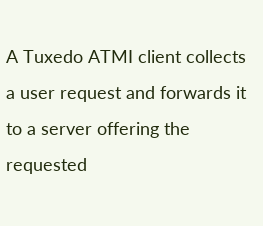A Tuxedo ATMI client collects a user request and forwards it to a server offering the requested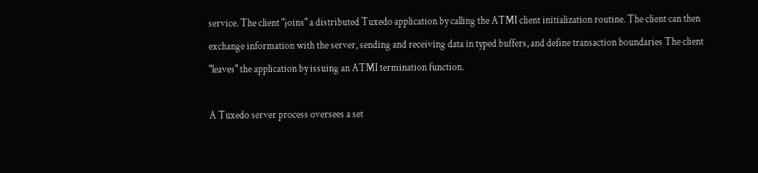service. The client "joins" a distributed Tuxedo application by calling the ATMI client initialization routine. The client can then exchange information with the server, sending and receiving data in typed buffers, and define transaction boundaries The client "leaves" the application by issuing an ATMI termination function.

A Tuxedo server process oversees a set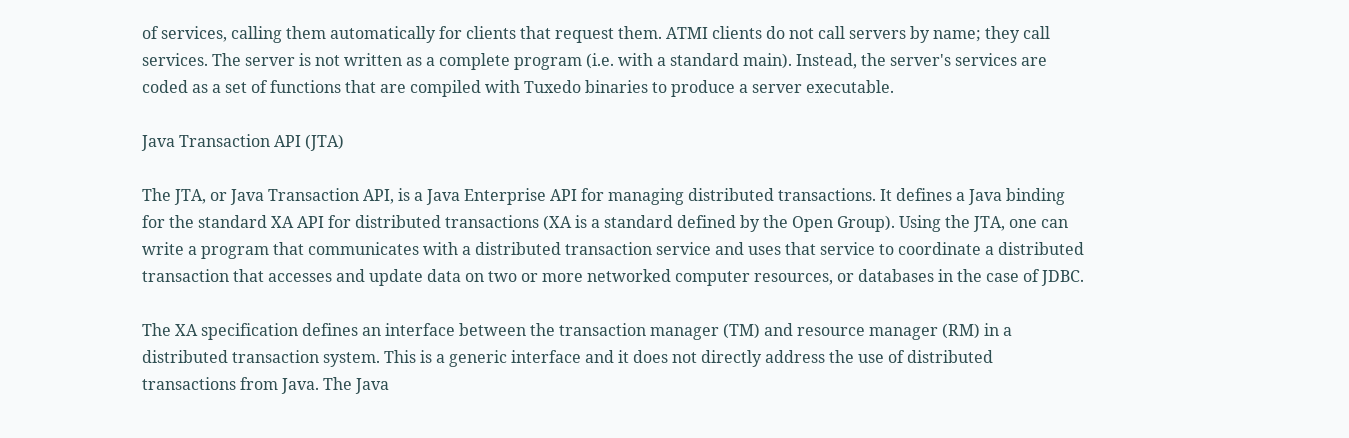of services, calling them automatically for clients that request them. ATMI clients do not call servers by name; they call services. The server is not written as a complete program (i.e. with a standard main). Instead, the server's services are coded as a set of functions that are compiled with Tuxedo binaries to produce a server executable.

Java Transaction API (JTA)

The JTA, or Java Transaction API, is a Java Enterprise API for managing distributed transactions. It defines a Java binding for the standard XA API for distributed transactions (XA is a standard defined by the Open Group). Using the JTA, one can write a program that communicates with a distributed transaction service and uses that service to coordinate a distributed transaction that accesses and update data on two or more networked computer resources, or databases in the case of JDBC.

The XA specification defines an interface between the transaction manager (TM) and resource manager (RM) in a distributed transaction system. This is a generic interface and it does not directly address the use of distributed transactions from Java. The Java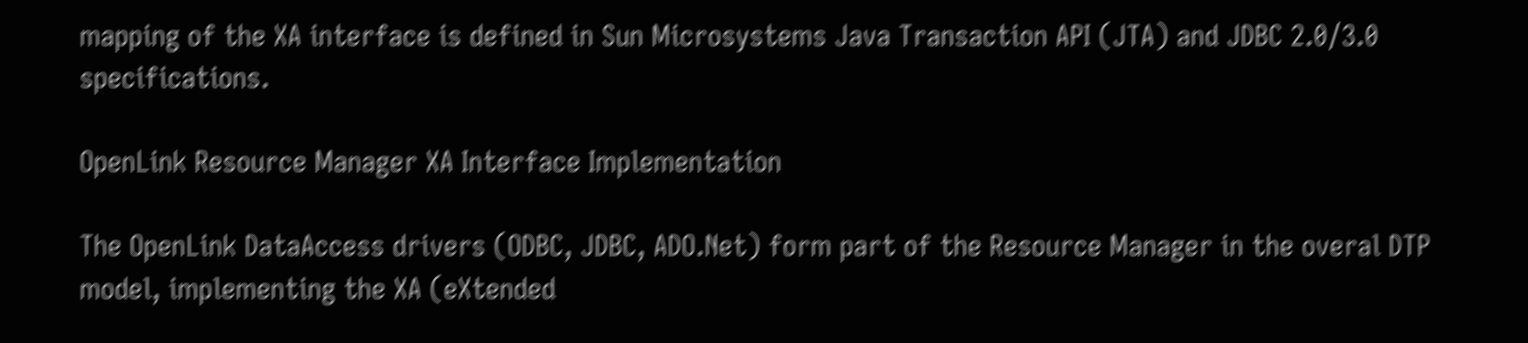mapping of the XA interface is defined in Sun Microsystems Java Transaction API (JTA) and JDBC 2.0/3.0 specifications.

OpenLink Resource Manager XA Interface Implementation

The OpenLink DataAccess drivers (ODBC, JDBC, ADO.Net) form part of the Resource Manager in the overal DTP model, implementing the XA (eXtended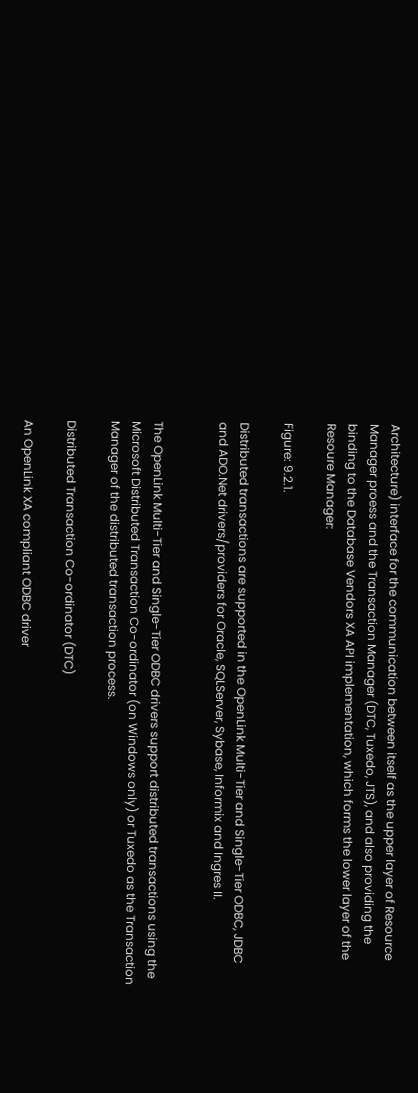Architecture) interface for the communication between itself as the upper layer of Resource Manager proess and the Transaction Manager (DTC, Tuxedo, JTS), and also providing the binding to the Database Vendors XA API implementation, which forms the lower layer of the Resoure Manager:

Figure: 9.2.1.

Distributed transactions are supported in the OpenLink Multi-Tier and Single-Tier ODBC, JDBC and ADO.Net drivers/providers for Oracle, SQLServer, Sybase, Informix and Ingres II.


The OpenLink Multi-Tier and Single-Tier ODBC drivers support distributed transactions using the Microsoft Distributed Transaction Co-ordinator (on Windows only) or Tuxedo as the Transaction Manager of the distributed transaction process.

Distributed Transaction Co-ordinator (DTC)

An OpenLink XA compliant ODBC driver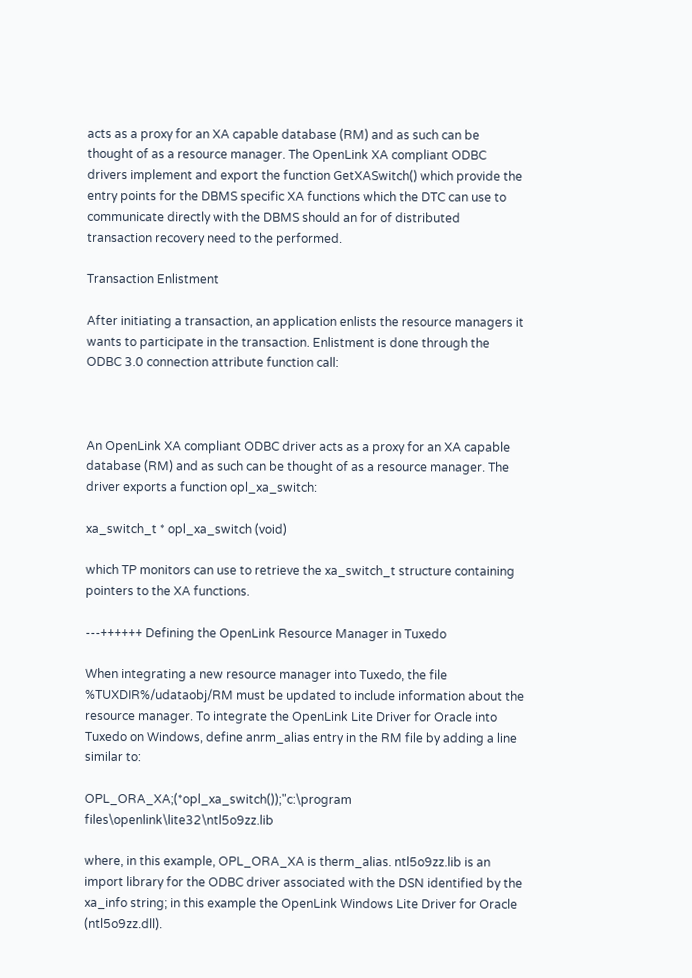acts as a proxy for an XA capable database (RM) and as such can be thought of as a resource manager. The OpenLink XA compliant ODBC drivers implement and export the function GetXASwitch() which provide the entry points for the DBMS specific XA functions which the DTC can use to communicate directly with the DBMS should an for of distributed transaction recovery need to the performed.

Transaction Enlistment

After initiating a transaction, an application enlists the resource managers it wants to participate in the transaction. Enlistment is done through the ODBC 3.0 connection attribute function call:



An OpenLink XA compliant ODBC driver acts as a proxy for an XA capable database (RM) and as such can be thought of as a resource manager. The driver exports a function opl_xa_switch:

xa_switch_t * opl_xa_switch (void)

which TP monitors can use to retrieve the xa_switch_t structure containing pointers to the XA functions.

---++++++ Defining the OpenLink Resource Manager in Tuxedo

When integrating a new resource manager into Tuxedo, the file %TUXDIR%/udataobj/RM must be updated to include information about the resource manager. To integrate the OpenLink Lite Driver for Oracle into Tuxedo on Windows, define anrm_alias entry in the RM file by adding a line similar to:

OPL_ORA_XA;(*opl_xa_switch());"c:\program files\openlink\lite32\ntl5o9zz.lib

where, in this example, OPL_ORA_XA is therm_alias. ntl5o9zz.lib is an import library for the ODBC driver associated with the DSN identified by the xa_info string; in this example the OpenLink Windows Lite Driver for Oracle (ntl5o9zz.dll).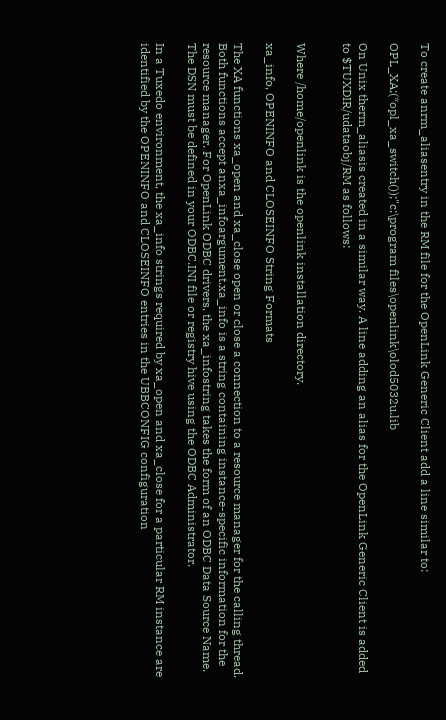To create anrm_aliasentry in the RM file for the OpenLink Generic Client add a line similar to:

OPL_XA;(*opl_xa_switch());"c:\program files\openlink\olod5032u.lib

On Unix therm_aliasis created in a similar way. A line adding an alias for the OpenLink Generic Client is added to $TUXDIR/udataobj/RM as follows:


Where /home/openlink is the openlink installation directory.

xa_info, OPENINFO and CLOSEINFO String Formats

The XA functions xa_open and xa_close open or close a connection to a resource manager for the calling thread. Both functions accept anxa_infoargument.xa_info is a string containing instance-specific information for the resource manager. For OpenLink ODBC drivers, the xa_infostring takes the form of an ODBC Data Source Name. The DSN must be defined in your ODBC.INI file or registry hive using the ODBC Administrator.

In a Tuxedo environment, the xa_info strings required by xa_open and xa_close for a particular RM instance are identified by the OPENINFO and CLOSEINFO entries in the UBBCONFIG configuration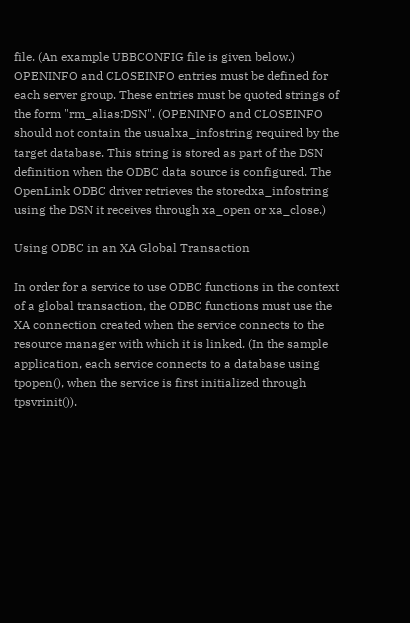file. (An example UBBCONFIG file is given below.) OPENINFO and CLOSEINFO entries must be defined for each server group. These entries must be quoted strings of the form "rm_alias:DSN". (OPENINFO and CLOSEINFO should not contain the usualxa_infostring required by the target database. This string is stored as part of the DSN definition when the ODBC data source is configured. The OpenLink ODBC driver retrieves the storedxa_infostring using the DSN it receives through xa_open or xa_close.)

Using ODBC in an XA Global Transaction

In order for a service to use ODBC functions in the context of a global transaction, the ODBC functions must use the XA connection created when the service connects to the resource manager with which it is linked. (In the sample application, each service connects to a database using tpopen(), when the service is first initialized through tpsvrinit()).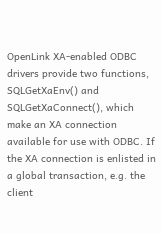OpenLink XA-enabled ODBC drivers provide two functions, SQLGetXaEnv() and SQLGetXaConnect(), which make an XA connection available for use with ODBC. If the XA connection is enlisted in a global transaction, e.g. the client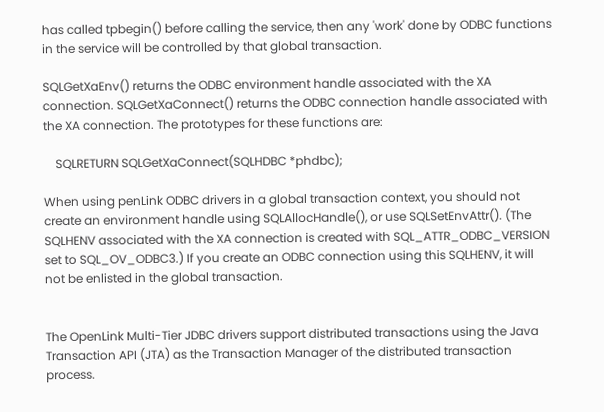has called tpbegin() before calling the service, then any 'work' done by ODBC functions in the service will be controlled by that global transaction.

SQLGetXaEnv() returns the ODBC environment handle associated with the XA connection. SQLGetXaConnect() returns the ODBC connection handle associated with the XA connection. The prototypes for these functions are:

    SQLRETURN SQLGetXaConnect(SQLHDBC *phdbc);

When using penLink ODBC drivers in a global transaction context, you should not create an environment handle using SQLAllocHandle(), or use SQLSetEnvAttr(). (The SQLHENV associated with the XA connection is created with SQL_ATTR_ODBC_VERSION set to SQL_OV_ODBC3.) If you create an ODBC connection using this SQLHENV, it will not be enlisted in the global transaction.


The OpenLink Multi-Tier JDBC drivers support distributed transactions using the Java Transaction API (JTA) as the Transaction Manager of the distributed transaction process.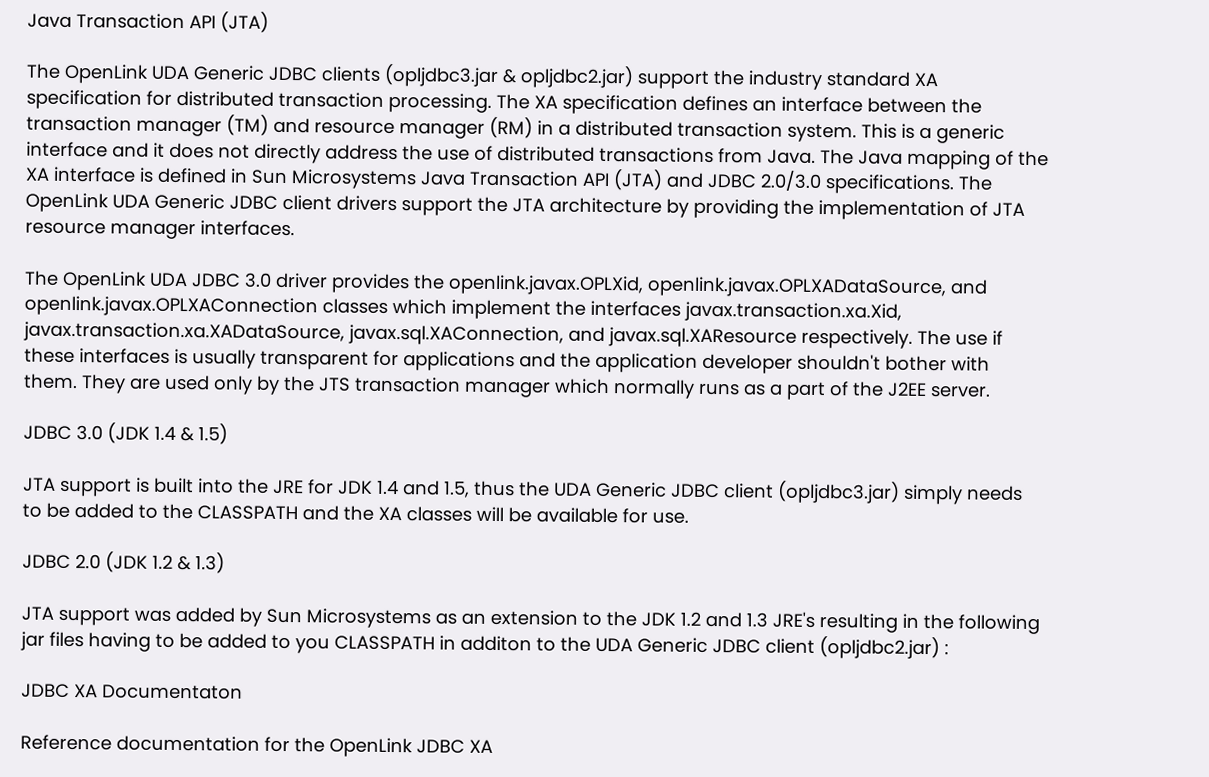Java Transaction API (JTA)

The OpenLink UDA Generic JDBC clients (opljdbc3.jar & opljdbc2.jar) support the industry standard XA specification for distributed transaction processing. The XA specification defines an interface between the transaction manager (TM) and resource manager (RM) in a distributed transaction system. This is a generic interface and it does not directly address the use of distributed transactions from Java. The Java mapping of the XA interface is defined in Sun Microsystems Java Transaction API (JTA) and JDBC 2.0/3.0 specifications. The OpenLink UDA Generic JDBC client drivers support the JTA architecture by providing the implementation of JTA resource manager interfaces.

The OpenLink UDA JDBC 3.0 driver provides the openlink.javax.OPLXid, openlink.javax.OPLXADataSource, and openlink.javax.OPLXAConnection classes which implement the interfaces javax.transaction.xa.Xid, javax.transaction.xa.XADataSource, javax.sql.XAConnection, and javax.sql.XAResource respectively. The use if these interfaces is usually transparent for applications and the application developer shouldn't bother with them. They are used only by the JTS transaction manager which normally runs as a part of the J2EE server.

JDBC 3.0 (JDK 1.4 & 1.5)

JTA support is built into the JRE for JDK 1.4 and 1.5, thus the UDA Generic JDBC client (opljdbc3.jar) simply needs to be added to the CLASSPATH and the XA classes will be available for use.

JDBC 2.0 (JDK 1.2 & 1.3)

JTA support was added by Sun Microsystems as an extension to the JDK 1.2 and 1.3 JRE's resulting in the following jar files having to be added to you CLASSPATH in additon to the UDA Generic JDBC client (opljdbc2.jar) :

JDBC XA Documentaton

Reference documentation for the OpenLink JDBC XA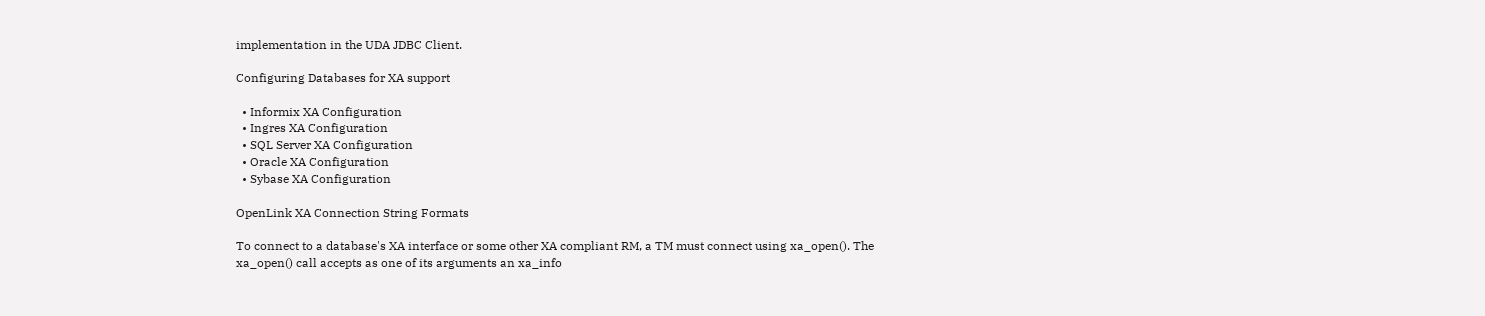implementation in the UDA JDBC Client.

Configuring Databases for XA support

  • Informix XA Configuration
  • Ingres XA Configuration
  • SQL Server XA Configuration
  • Oracle XA Configuration
  • Sybase XA Configuration

OpenLink XA Connection String Formats

To connect to a database's XA interface or some other XA compliant RM, a TM must connect using xa_open(). The xa_open() call accepts as one of its arguments an xa_info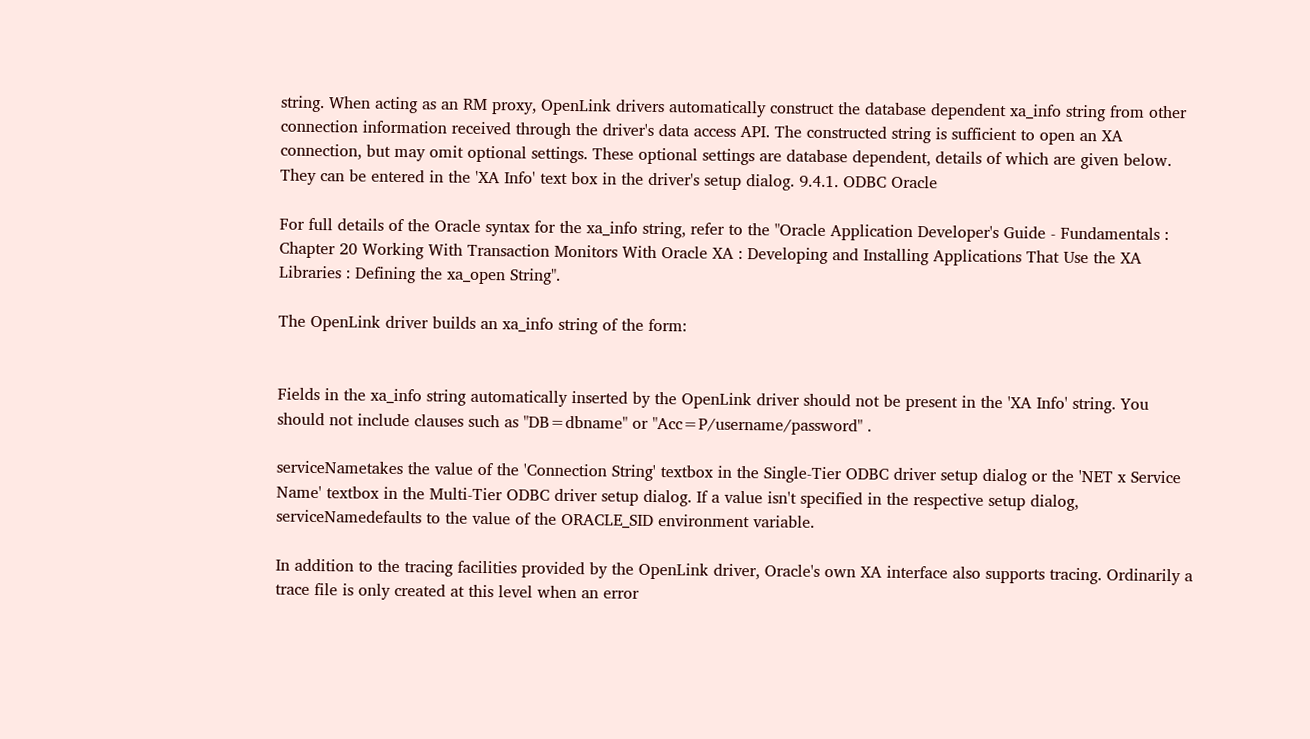string. When acting as an RM proxy, OpenLink drivers automatically construct the database dependent xa_info string from other connection information received through the driver's data access API. The constructed string is sufficient to open an XA connection, but may omit optional settings. These optional settings are database dependent, details of which are given below. They can be entered in the 'XA Info' text box in the driver's setup dialog. 9.4.1. ODBC Oracle

For full details of the Oracle syntax for the xa_info string, refer to the "Oracle Application Developer's Guide - Fundamentals : Chapter 20 Working With Transaction Monitors With Oracle XA : Developing and Installing Applications That Use the XA Libraries : Defining the xa_open String".

The OpenLink driver builds an xa_info string of the form:


Fields in the xa_info string automatically inserted by the OpenLink driver should not be present in the 'XA Info' string. You should not include clauses such as "DB=dbname" or "Acc=P/username/password" .

serviceNametakes the value of the 'Connection String' textbox in the Single-Tier ODBC driver setup dialog or the 'NET x Service Name' textbox in the Multi-Tier ODBC driver setup dialog. If a value isn't specified in the respective setup dialog, serviceNamedefaults to the value of the ORACLE_SID environment variable.

In addition to the tracing facilities provided by the OpenLink driver, Oracle's own XA interface also supports tracing. Ordinarily a trace file is only created at this level when an error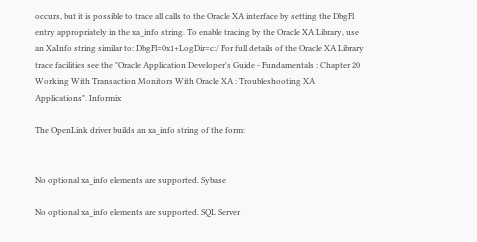occurs, but it is possible to trace all calls to the Oracle XA interface by setting the DbgFl entry appropriately in the xa_info string. To enable tracing by the Oracle XA Library, use an XaInfo string similar to: DbgFl=0x1+LogDir=c:/ For full details of the Oracle XA Library trace facilities see the "Oracle Application Developer's Guide - Fundamentals : Chapter 20 Working With Transaction Monitors With Oracle XA : Troubleshooting XA Applications". Informix

The OpenLink driver builds an xa_info string of the form:


No optional xa_info elements are supported. Sybase

No optional xa_info elements are supported. SQL Server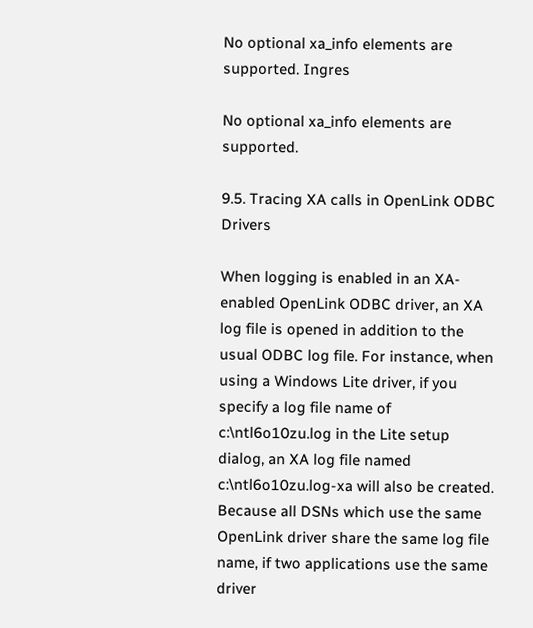No optional xa_info elements are supported. Ingres

No optional xa_info elements are supported.

9.5. Tracing XA calls in OpenLink ODBC Drivers

When logging is enabled in an XA-enabled OpenLink ODBC driver, an XA log file is opened in addition to the usual ODBC log file. For instance, when using a Windows Lite driver, if you specify a log file name of c:\ntl6o10zu.log in the Lite setup dialog, an XA log file named c:\ntl6o10zu.log-xa will also be created. Because all DSNs which use the same OpenLink driver share the same log file name, if two applications use the same driver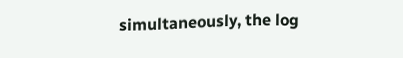simultaneously, the log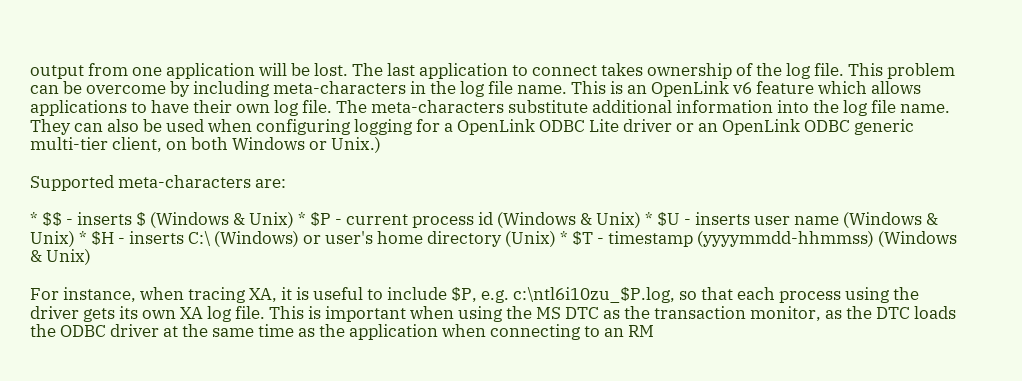output from one application will be lost. The last application to connect takes ownership of the log file. This problem can be overcome by including meta-characters in the log file name. This is an OpenLink v6 feature which allows applications to have their own log file. The meta-characters substitute additional information into the log file name. They can also be used when configuring logging for a OpenLink ODBC Lite driver or an OpenLink ODBC generic multi-tier client, on both Windows or Unix.)

Supported meta-characters are:

* $$ - inserts $ (Windows & Unix) * $P - current process id (Windows & Unix) * $U - inserts user name (Windows & Unix) * $H - inserts C:\ (Windows) or user's home directory (Unix) * $T - timestamp (yyyymmdd-hhmmss) (Windows & Unix)

For instance, when tracing XA, it is useful to include $P, e.g. c:\ntl6i10zu_$P.log, so that each process using the driver gets its own XA log file. This is important when using the MS DTC as the transaction monitor, as the DTC loads the ODBC driver at the same time as the application when connecting to an RM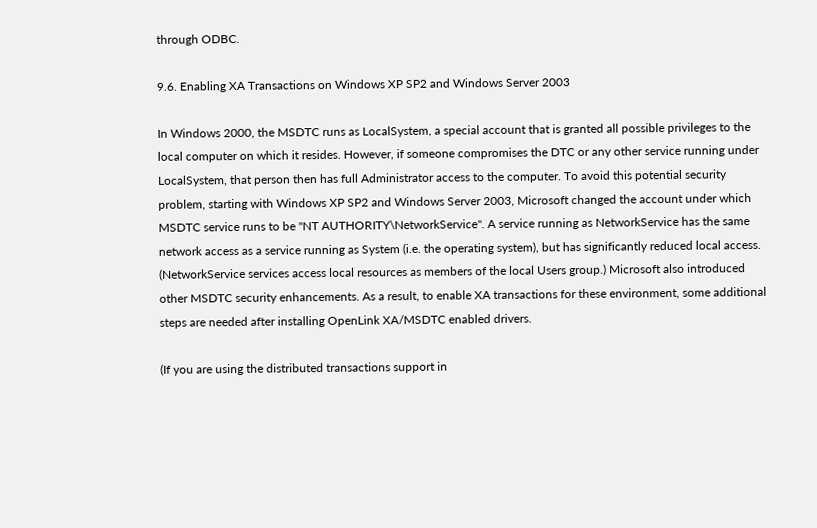through ODBC.

9.6. Enabling XA Transactions on Windows XP SP2 and Windows Server 2003

In Windows 2000, the MSDTC runs as LocalSystem, a special account that is granted all possible privileges to the local computer on which it resides. However, if someone compromises the DTC or any other service running under LocalSystem, that person then has full Administrator access to the computer. To avoid this potential security problem, starting with Windows XP SP2 and Windows Server 2003, Microsoft changed the account under which MSDTC service runs to be "NT AUTHORITY\NetworkService". A service running as NetworkService has the same network access as a service running as System (i.e. the operating system), but has significantly reduced local access. (NetworkService services access local resources as members of the local Users group.) Microsoft also introduced other MSDTC security enhancements. As a result, to enable XA transactions for these environment, some additional steps are needed after installing OpenLink XA/MSDTC enabled drivers.

(If you are using the distributed transactions support in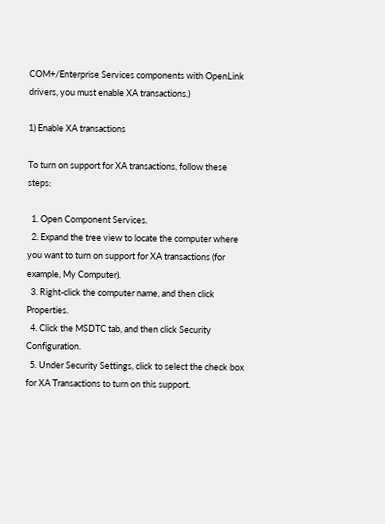COM+/Enterprise Services components with OpenLink drivers, you must enable XA transactions.)

1) Enable XA transactions

To turn on support for XA transactions, follow these steps:

  1. Open Component Services.
  2. Expand the tree view to locate the computer where you want to turn on support for XA transactions (for example, My Computer).
  3. Right-click the computer name, and then click Properties.
  4. Click the MSDTC tab, and then click Security Configuration.
  5. Under Security Settings, click to select the check box for XA Transactions to turn on this support.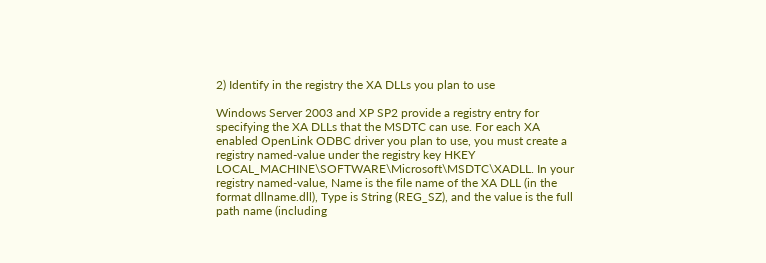2) Identify in the registry the XA DLLs you plan to use

Windows Server 2003 and XP SP2 provide a registry entry for specifying the XA DLLs that the MSDTC can use. For each XA enabled OpenLink ODBC driver you plan to use, you must create a registry named-value under the registry key HKEY LOCAL_MACHINE\SOFTWARE\Microsoft\MSDTC\XADLL. In your registry named-value, Name is the file name of the XA DLL (in the format dllname.dll), Type is String (REG_SZ), and the value is the full path name (including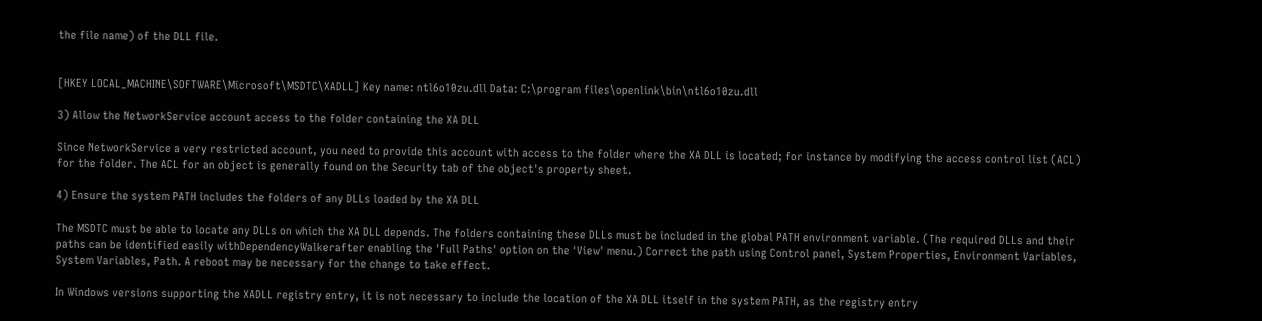the file name) of the DLL file.


[HKEY LOCAL_MACHINE\SOFTWARE\Microsoft\MSDTC\XADLL] Key name: ntl6o10zu.dll Data: C:\program files\openlink\bin\ntl6o10zu.dll

3) Allow the NetworkService account access to the folder containing the XA DLL

Since NetworkService a very restricted account, you need to provide this account with access to the folder where the XA DLL is located; for instance by modifying the access control list (ACL) for the folder. The ACL for an object is generally found on the Security tab of the object's property sheet.

4) Ensure the system PATH includes the folders of any DLLs loaded by the XA DLL

The MSDTC must be able to locate any DLLs on which the XA DLL depends. The folders containing these DLLs must be included in the global PATH environment variable. (The required DLLs and their paths can be identified easily withDependencyWalkerafter enabling the 'Full Paths' option on the 'View' menu.) Correct the path using Control panel, System Properties, Environment Variables, System Variables, Path. A reboot may be necessary for the change to take effect.

In Windows versions supporting the XADLL registry entry, it is not necessary to include the location of the XA DLL itself in the system PATH, as the registry entry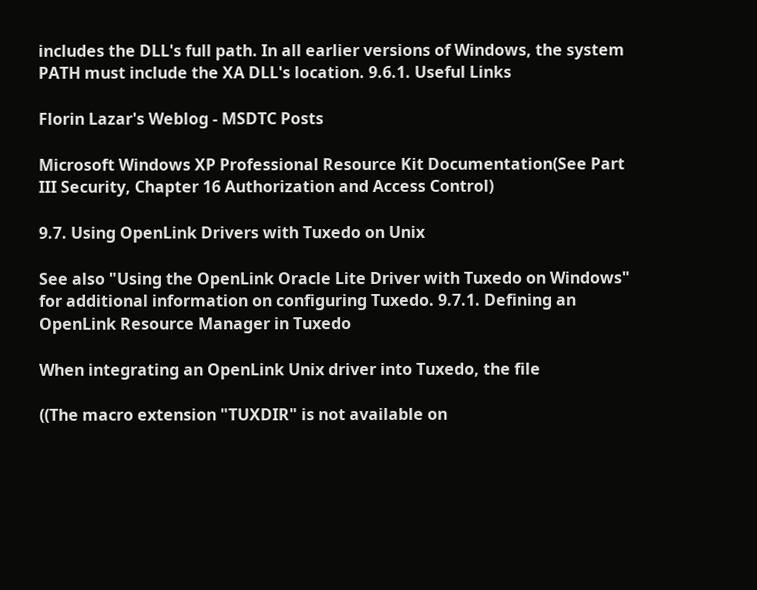includes the DLL's full path. In all earlier versions of Windows, the system PATH must include the XA DLL's location. 9.6.1. Useful Links

Florin Lazar's Weblog - MSDTC Posts

Microsoft Windows XP Professional Resource Kit Documentation(See Part III Security, Chapter 16 Authorization and Access Control)

9.7. Using OpenLink Drivers with Tuxedo on Unix

See also "Using the OpenLink Oracle Lite Driver with Tuxedo on Windows" for additional information on configuring Tuxedo. 9.7.1. Defining an OpenLink Resource Manager in Tuxedo

When integrating an OpenLink Unix driver into Tuxedo, the file

((The macro extension "TUXDIR" is not available on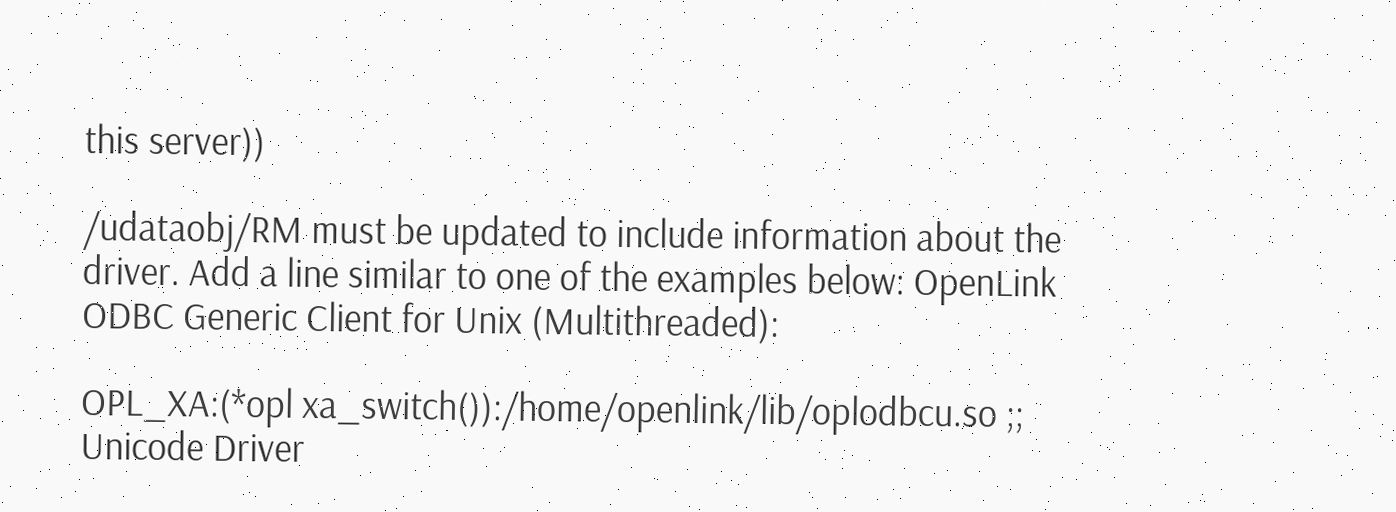this server))

/udataobj/RM must be updated to include information about the driver. Add a line similar to one of the examples below: OpenLink ODBC Generic Client for Unix (Multithreaded):

OPL_XA:(*opl xa_switch()):/home/openlink/lib/oplodbcu.so ;; Unicode Driver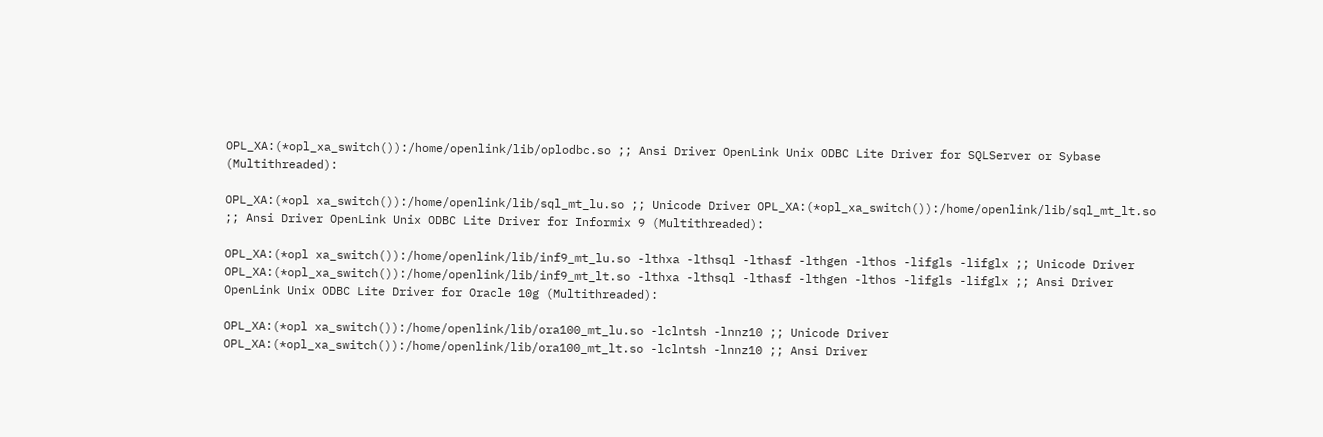OPL_XA:(*opl_xa_switch()):/home/openlink/lib/oplodbc.so ;; Ansi Driver OpenLink Unix ODBC Lite Driver for SQLServer or Sybase (Multithreaded):

OPL_XA:(*opl xa_switch()):/home/openlink/lib/sql_mt_lu.so ;; Unicode Driver OPL_XA:(*opl_xa_switch()):/home/openlink/lib/sql_mt_lt.so ;; Ansi Driver OpenLink Unix ODBC Lite Driver for Informix 9 (Multithreaded):

OPL_XA:(*opl xa_switch()):/home/openlink/lib/inf9_mt_lu.so -lthxa -lthsql -lthasf -lthgen -lthos -lifgls -lifglx ;; Unicode Driver OPL_XA:(*opl_xa_switch()):/home/openlink/lib/inf9_mt_lt.so -lthxa -lthsql -lthasf -lthgen -lthos -lifgls -lifglx ;; Ansi Driver OpenLink Unix ODBC Lite Driver for Oracle 10g (Multithreaded):

OPL_XA:(*opl xa_switch()):/home/openlink/lib/ora100_mt_lu.so -lclntsh -lnnz10 ;; Unicode Driver OPL_XA:(*opl_xa_switch()):/home/openlink/lib/ora100_mt_lt.so -lclntsh -lnnz10 ;; Ansi Driver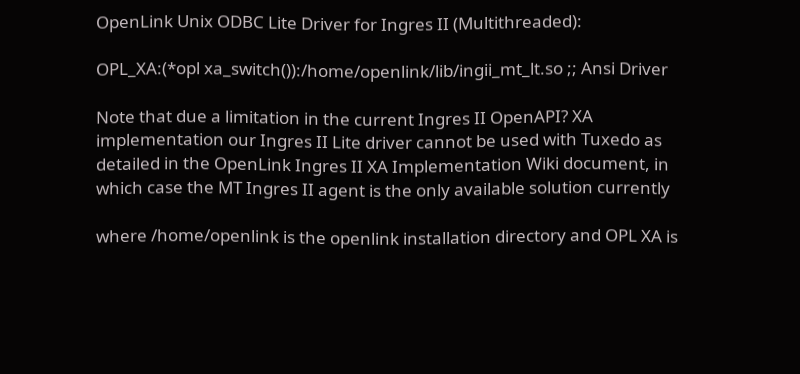OpenLink Unix ODBC Lite Driver for Ingres II (Multithreaded):

OPL_XA:(*opl xa_switch()):/home/openlink/lib/ingii_mt_lt.so ;; Ansi Driver

Note that due a limitation in the current Ingres II OpenAPI? XA implementation our Ingres II Lite driver cannot be used with Tuxedo as detailed in the OpenLink Ingres II XA Implementation Wiki document, in which case the MT Ingres II agent is the only available solution currently

where /home/openlink is the openlink installation directory and OPL XA is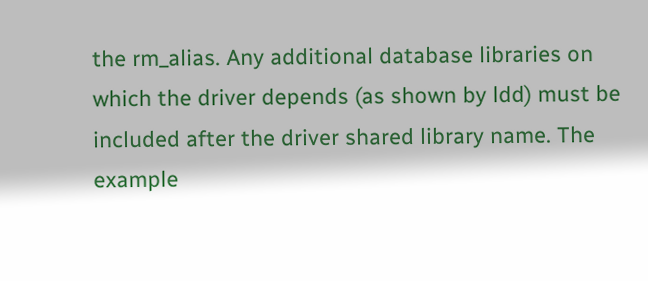the rm_alias. Any additional database libraries on which the driver depends (as shown by ldd) must be included after the driver shared library name. The example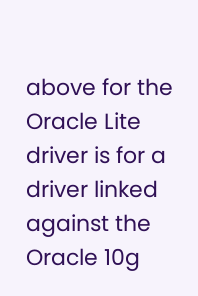above for the Oracle Lite driver is for a driver linked against the Oracle 10g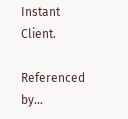Instant Client.

Referenced by...